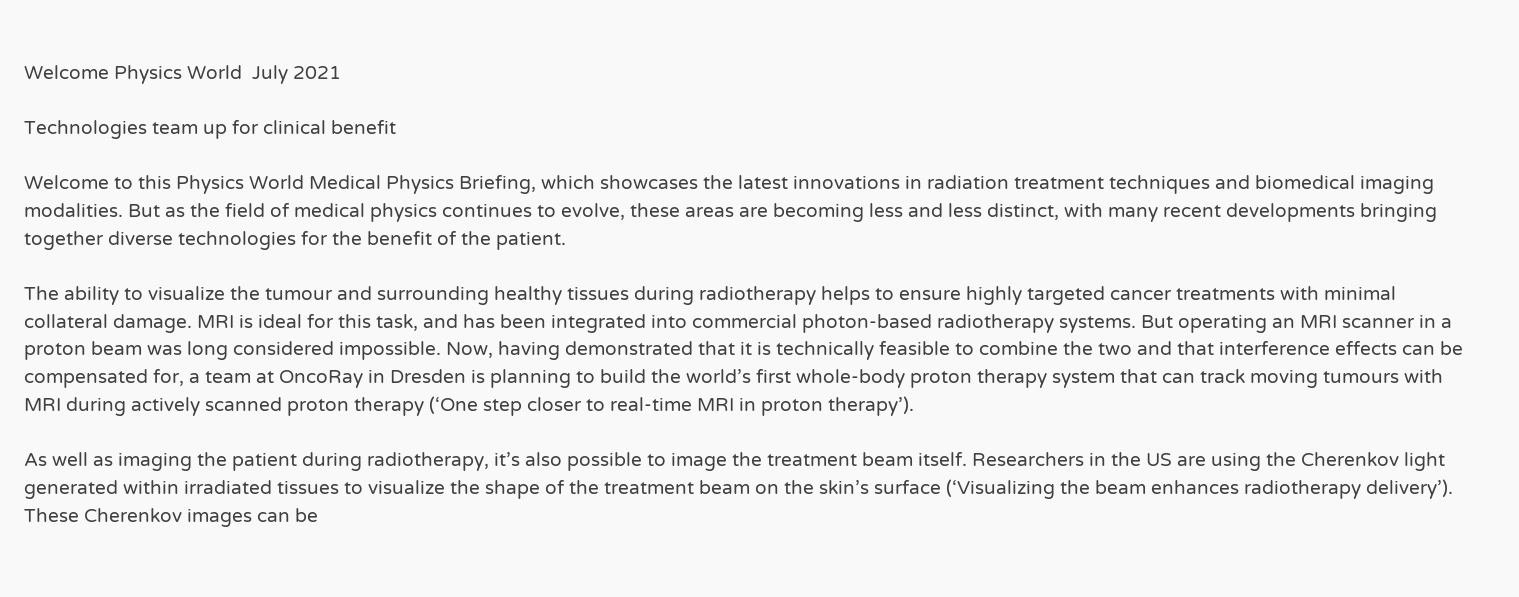Welcome Physics World  July 2021

Technologies team up for clinical benefit

Welcome to this Physics World Medical Physics Briefing, which showcases the latest innovations in radiation treatment techniques and biomedical imaging modalities. But as the field of medical physics continues to evolve, these areas are becoming less and less distinct, with many recent developments bringing together diverse technologies for the benefit of the patient.

The ability to visualize the tumour and surrounding healthy tissues during radiotherapy helps to ensure highly targeted cancer treatments with minimal collateral damage. MRI is ideal for this task, and has been integrated into commercial photon-based radiotherapy systems. But operating an MRI scanner in a proton beam was long considered impossible. Now, having demonstrated that it is technically feasible to combine the two and that interference effects can be compensated for, a team at OncoRay in Dresden is planning to build the world’s first whole-body proton therapy system that can track moving tumours with MRI during actively scanned proton therapy (‘One step closer to real-time MRI in proton therapy’).

As well as imaging the patient during radiotherapy, it’s also possible to image the treatment beam itself. Researchers in the US are using the Cherenkov light generated within irradiated tissues to visualize the shape of the treatment beam on the skin’s surface (‘Visualizing the beam enhances radiotherapy delivery’). These Cherenkov images can be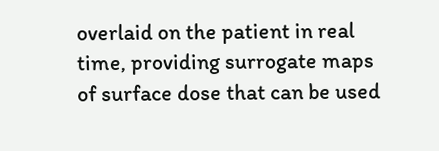overlaid on the patient in real time, providing surrogate maps of surface dose that can be used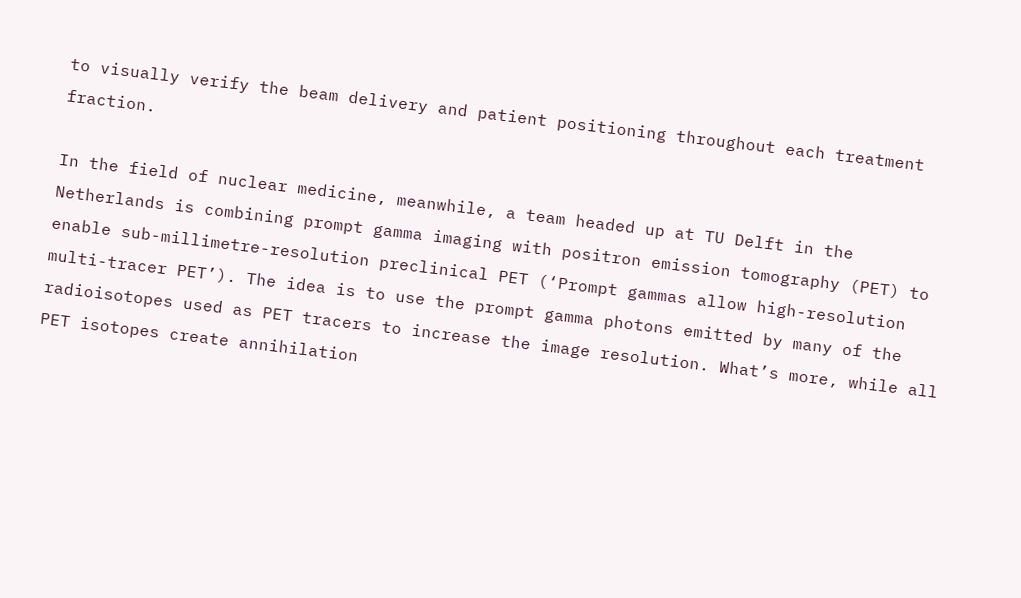to visually verify the beam delivery and patient positioning throughout each treatment fraction.

In the field of nuclear medicine, meanwhile, a team headed up at TU Delft in the Netherlands is combining prompt gamma imaging with positron emission tomography (PET) to enable sub-millimetre-resolution preclinical PET (‘Prompt gammas allow high-resolution multi-tracer PET’). The idea is to use the prompt gamma photons emitted by many of the radioisotopes used as PET tracers to increase the image resolution. What’s more, while all PET isotopes create annihilation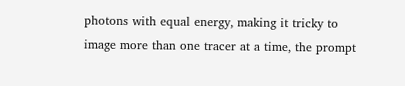photons with equal energy, making it tricky to image more than one tracer at a time, the prompt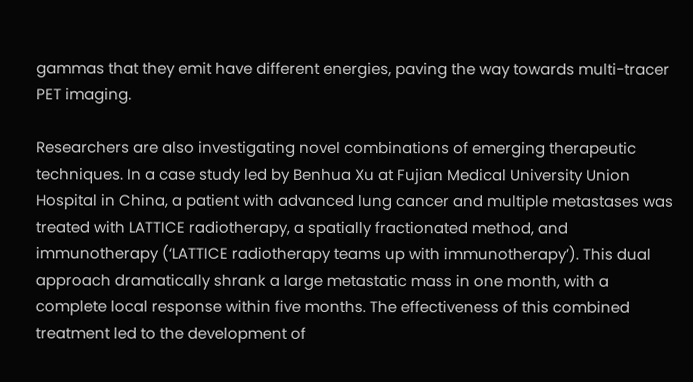gammas that they emit have different energies, paving the way towards multi-tracer PET imaging.

Researchers are also investigating novel combinations of emerging therapeutic techniques. In a case study led by Benhua Xu at Fujian Medical University Union Hospital in China, a patient with advanced lung cancer and multiple metastases was treated with LATTICE radiotherapy, a spatially fractionated method, and immunotherapy (‘LATTICE radiotherapy teams up with immunotherapy’). This dual approach dramatically shrank a large metastatic mass in one month, with a complete local response within five months. The effectiveness of this combined treatment led to the development of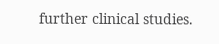further clinical studies.